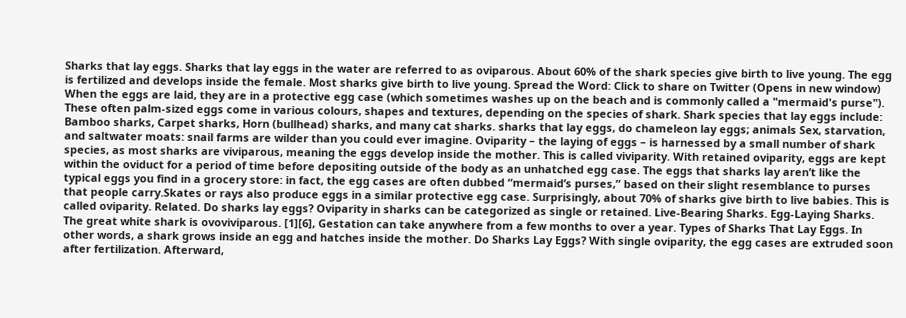Sharks that lay eggs. Sharks that lay eggs in the water are referred to as oviparous. About 60% of the shark species give birth to live young. The egg is fertilized and develops inside the female. Most sharks give birth to live young. Spread the Word: Click to share on Twitter (Opens in new window) When the eggs are laid, they are in a protective egg case (which sometimes washes up on the beach and is commonly called a "mermaid's purse"). These often palm-sized eggs come in various colours, shapes and textures, depending on the species of shark. Shark species that lay eggs include: Bamboo sharks, Carpet sharks, Horn (bullhead) sharks, and many cat sharks. sharks that lay eggs, do chameleon lay eggs; animals Sex, starvation, and saltwater moats: snail farms are wilder than you could ever imagine. Oviparity – the laying of eggs – is harnessed by a small number of shark species, as most sharks are viviparous, meaning the eggs develop inside the mother. This is called viviparity. With retained oviparity, eggs are kept within the oviduct for a period of time before depositing outside of the body as an unhatched egg case. The eggs that sharks lay aren’t like the typical eggs you find in a grocery store: in fact, the egg cases are often dubbed “mermaid’s purses,” based on their slight resemblance to purses that people carry.Skates or rays also produce eggs in a similar protective egg case. Surprisingly, about 70% of sharks give birth to live babies. This is called oviparity. Related. Do sharks lay eggs? Oviparity in sharks can be categorized as single or retained. Live-Bearing Sharks. Egg-Laying Sharks. The great white shark is ovoviviparous. [1][6], Gestation can take anywhere from a few months to over a year. Types of Sharks That Lay Eggs. In other words, a shark grows inside an egg and hatches inside the mother. Do Sharks Lay Eggs? With single oviparity, the egg cases are extruded soon after fertilization. Afterward,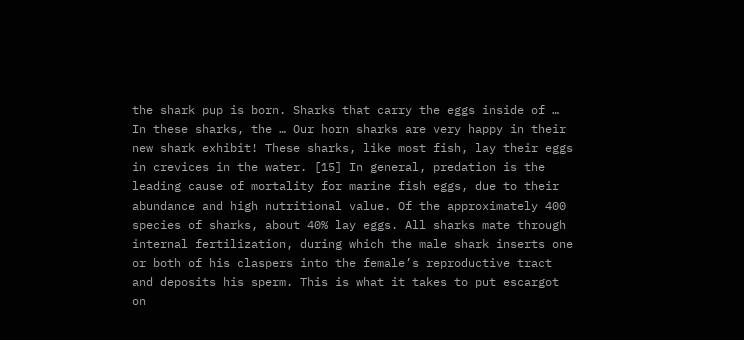the shark pup is born. Sharks that carry the eggs inside of … In these sharks, the … Our horn sharks are very happy in their new shark exhibit! These sharks, like most fish, lay their eggs in crevices in the water. [15] In general, predation is the leading cause of mortality for marine fish eggs, due to their abundance and high nutritional value. Of the approximately 400 species of sharks, about 40% lay eggs. All sharks mate through internal fertilization, during which the male shark inserts one or both of his claspers into the female’s reproductive tract and deposits his sperm. This is what it takes to put escargot on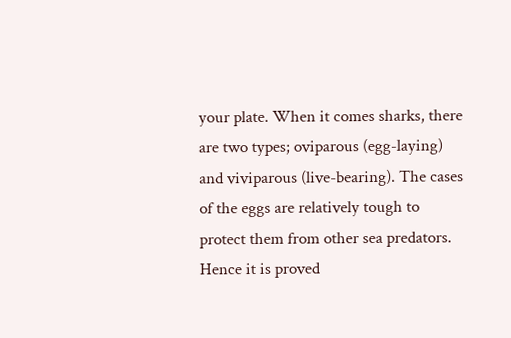your plate. When it comes sharks, there are two types; oviparous (egg-laying) and viviparous (live-bearing). The cases of the eggs are relatively tough to protect them from other sea predators. Hence it is proved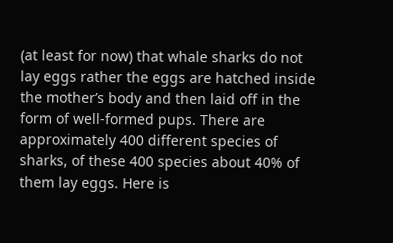(at least for now) that whale sharks do not lay eggs rather the eggs are hatched inside the mother’s body and then laid off in the form of well-formed pups. There are approximately 400 different species of sharks, of these 400 species about 40% of them lay eggs. Here is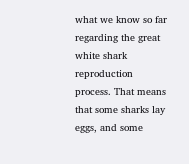what we know so far regarding the great white shark reproduction process. That means that some sharks lay eggs, and some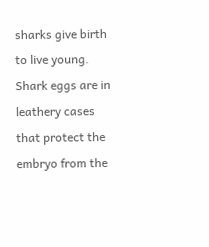sharks give birth to live young. Shark eggs are in leathery cases that protect the embryo from the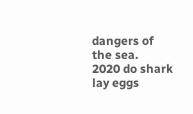dangers of the sea.
2020 do shark lay eggs